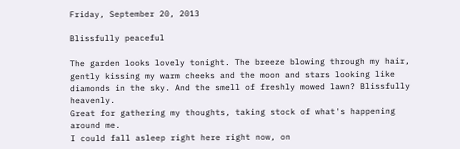Friday, September 20, 2013

Blissfully peaceful

The garden looks lovely tonight. The breeze blowing through my hair, gently kissing my warm cheeks and the moon and stars looking like diamonds in the sky. And the smell of freshly mowed lawn? Blissfully heavenly.
Great for gathering my thoughts, taking stock of what's happening around me.
I could fall asleep right here right now, on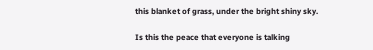this blanket of grass, under the bright shiny sky.

Is this the peace that everyone is talking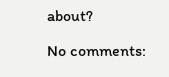about?

No comments: